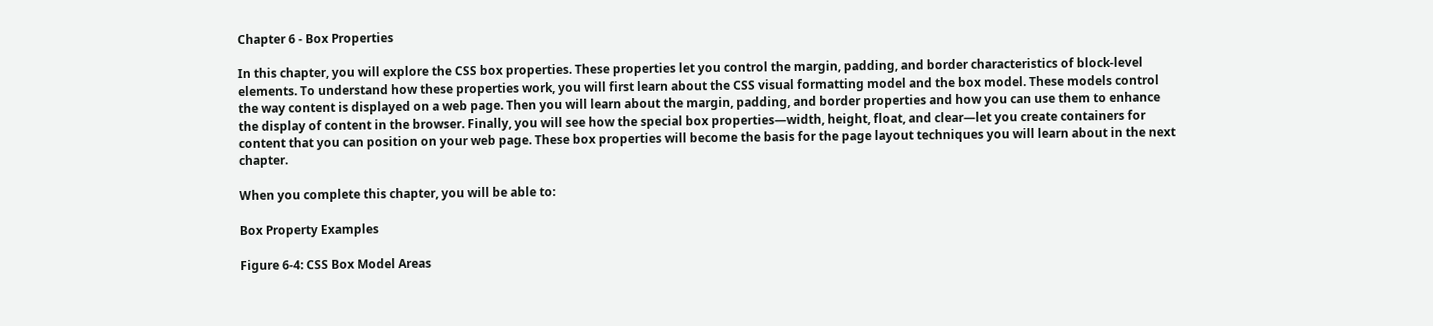Chapter 6 - Box Properties

In this chapter, you will explore the CSS box properties. These properties let you control the margin, padding, and border characteristics of block-level elements. To understand how these properties work, you will first learn about the CSS visual formatting model and the box model. These models control the way content is displayed on a web page. Then you will learn about the margin, padding, and border properties and how you can use them to enhance the display of content in the browser. Finally, you will see how the special box properties—width, height, float, and clear—let you create containers for content that you can position on your web page. These box properties will become the basis for the page layout techniques you will learn about in the next chapter.

When you complete this chapter, you will be able to:

Box Property Examples

Figure 6-4: CSS Box Model Areas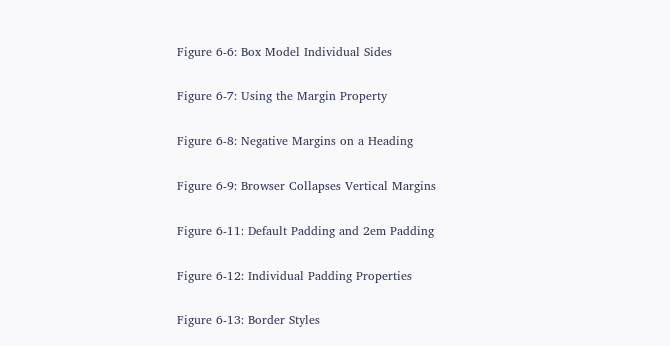Figure 6-6: Box Model Individual Sides

Figure 6-7: Using the Margin Property

Figure 6-8: Negative Margins on a Heading

Figure 6-9: Browser Collapses Vertical Margins

Figure 6-11: Default Padding and 2em Padding

Figure 6-12: Individual Padding Properties

Figure 6-13: Border Styles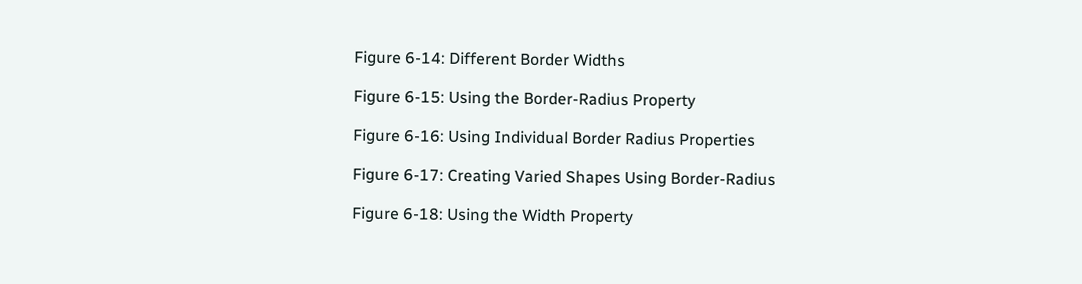Figure 6-14: Different Border Widths

Figure 6-15: Using the Border-Radius Property

Figure 6-16: Using Individual Border Radius Properties

Figure 6-17: Creating Varied Shapes Using Border-Radius

Figure 6-18: Using the Width Property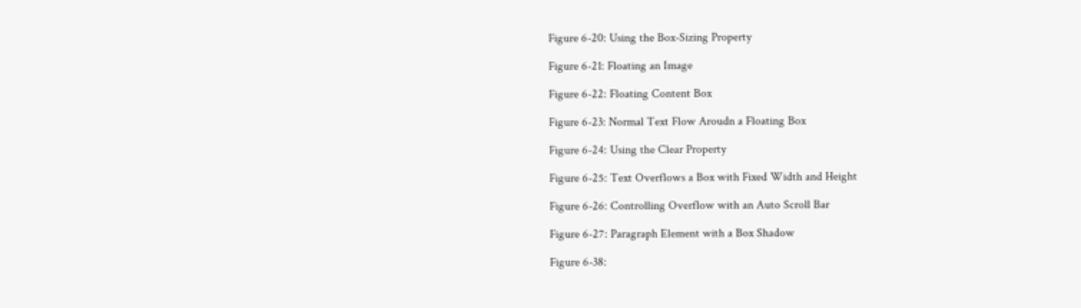Figure 6-20: Using the Box-Sizing Property

Figure 6-21: Floating an Image

Figure 6-22: Floating Content Box

Figure 6-23: Normal Text Flow Aroudn a Floating Box

Figure 6-24: Using the Clear Property

Figure 6-25: Text Overflows a Box with Fixed Width and Height

Figure 6-26: Controlling Overflow with an Auto Scroll Bar

Figure 6-27: Paragraph Element with a Box Shadow

Figure 6-38: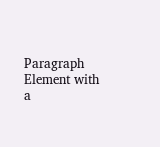Paragraph Element with a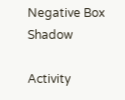Negative Box Shadow

Activity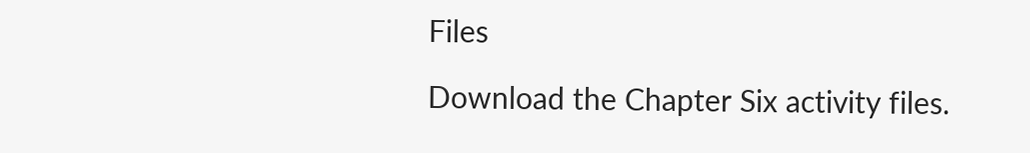Files

Download the Chapter Six activity files.